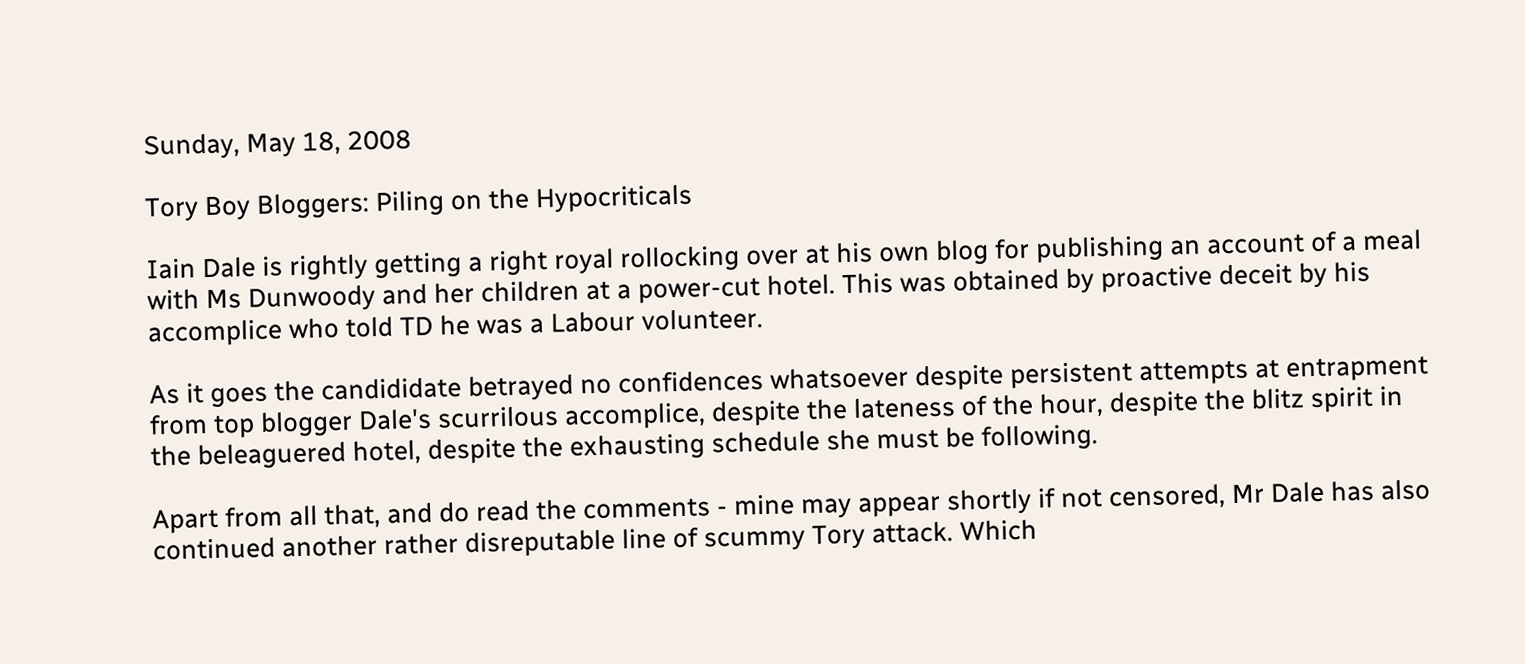Sunday, May 18, 2008

Tory Boy Bloggers: Piling on the Hypocriticals

Iain Dale is rightly getting a right royal rollocking over at his own blog for publishing an account of a meal with Ms Dunwoody and her children at a power-cut hotel. This was obtained by proactive deceit by his accomplice who told TD he was a Labour volunteer.

As it goes the candididate betrayed no confidences whatsoever despite persistent attempts at entrapment from top blogger Dale's scurrilous accomplice, despite the lateness of the hour, despite the blitz spirit in the beleaguered hotel, despite the exhausting schedule she must be following.

Apart from all that, and do read the comments - mine may appear shortly if not censored, Mr Dale has also continued another rather disreputable line of scummy Tory attack. Which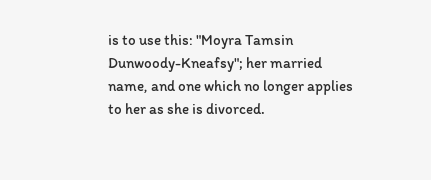is to use this: "Moyra Tamsin Dunwoody-Kneafsy"; her married name, and one which no longer applies to her as she is divorced.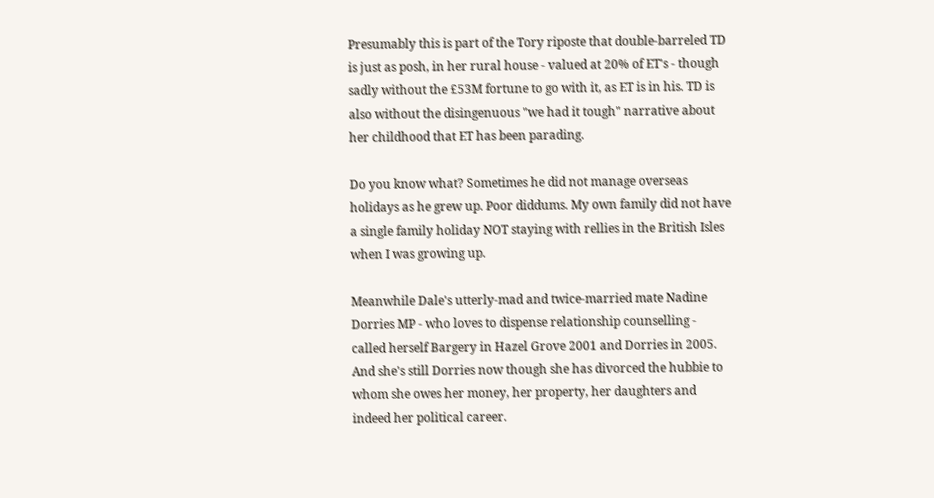Presumably this is part of the Tory riposte that double-barreled TD is just as posh, in her rural house - valued at 20% of ET's - though sadly without the £53M fortune to go with it, as ET is in his. TD is also without the disingenuous "we had it tough" narrative about her childhood that ET has been parading.

Do you know what? Sometimes he did not manage overseas holidays as he grew up. Poor diddums. My own family did not have a single family holiday NOT staying with rellies in the British Isles when I was growing up.

Meanwhile Dale's utterly-mad and twice-married mate Nadine Dorries MP - who loves to dispense relationship counselling - called herself Bargery in Hazel Grove 2001 and Dorries in 2005. And she's still Dorries now though she has divorced the hubbie to whom she owes her money, her property, her daughters and indeed her political career.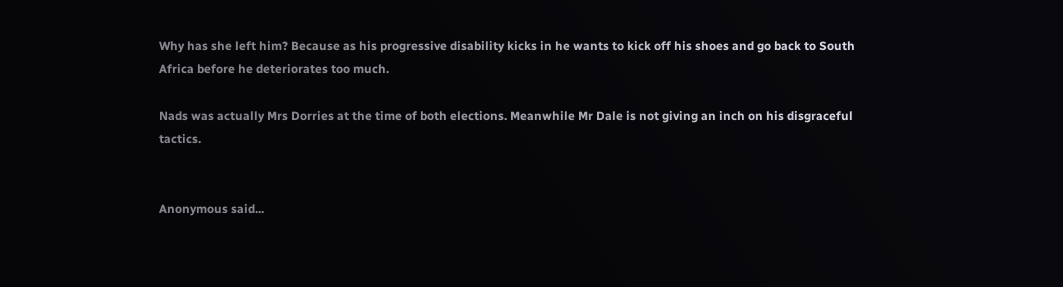Why has she left him? Because as his progressive disability kicks in he wants to kick off his shoes and go back to South Africa before he deteriorates too much.

Nads was actually Mrs Dorries at the time of both elections. Meanwhile Mr Dale is not giving an inch on his disgraceful tactics.


Anonymous said...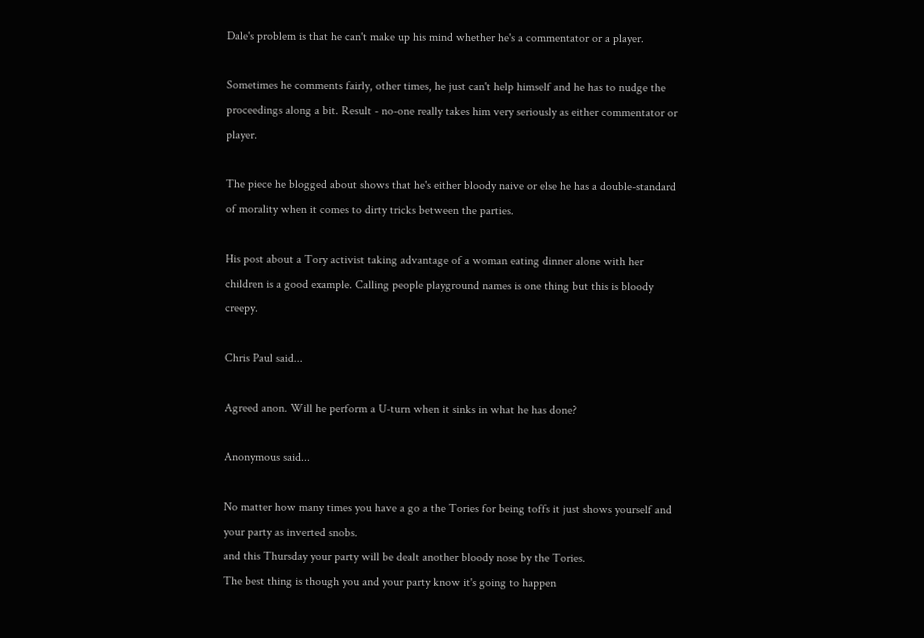Dale's problem is that he can't make up his mind whether he's a commentator or a player.

Sometimes he comments fairly, other times, he just can't help himself and he has to nudge the proceedings along a bit. Result - no-one really takes him very seriously as either commentator or player.

The piece he blogged about shows that he's either bloody naive or else he has a double-standard of morality when it comes to dirty tricks between the parties.

His post about a Tory activist taking advantage of a woman eating dinner alone with her children is a good example. Calling people playground names is one thing but this is bloody creepy.

Chris Paul said...

Agreed anon. Will he perform a U-turn when it sinks in what he has done?

Anonymous said...

No matter how many times you have a go a the Tories for being toffs it just shows yourself and your party as inverted snobs.
and this Thursday your party will be dealt another bloody nose by the Tories.
The best thing is though you and your party know it's going to happen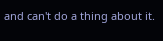and can't do a thing about it.